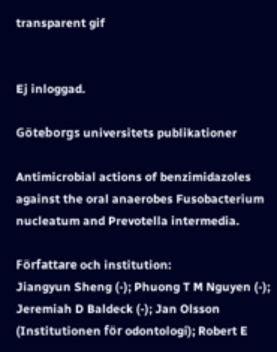transparent gif


Ej inloggad.

Göteborgs universitets publikationer

Antimicrobial actions of benzimidazoles against the oral anaerobes Fusobacterium nucleatum and Prevotella intermedia.

Författare och institution:
Jiangyun Sheng (-); Phuong T M Nguyen (-); Jeremiah D Baldeck (-); Jan Olsson (Institutionen för odontologi); Robert E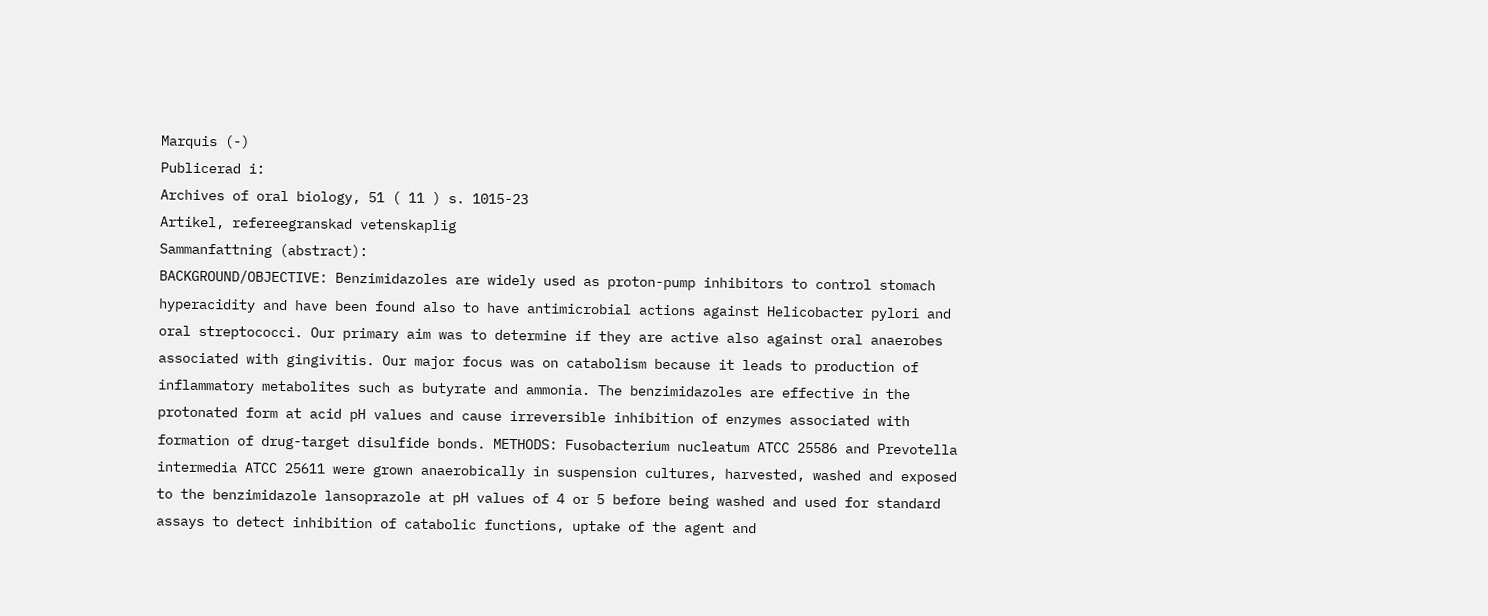Marquis (-)
Publicerad i:
Archives of oral biology, 51 ( 11 ) s. 1015-23
Artikel, refereegranskad vetenskaplig
Sammanfattning (abstract):
BACKGROUND/OBJECTIVE: Benzimidazoles are widely used as proton-pump inhibitors to control stomach hyperacidity and have been found also to have antimicrobial actions against Helicobacter pylori and oral streptococci. Our primary aim was to determine if they are active also against oral anaerobes associated with gingivitis. Our major focus was on catabolism because it leads to production of inflammatory metabolites such as butyrate and ammonia. The benzimidazoles are effective in the protonated form at acid pH values and cause irreversible inhibition of enzymes associated with formation of drug-target disulfide bonds. METHODS: Fusobacterium nucleatum ATCC 25586 and Prevotella intermedia ATCC 25611 were grown anaerobically in suspension cultures, harvested, washed and exposed to the benzimidazole lansoprazole at pH values of 4 or 5 before being washed and used for standard assays to detect inhibition of catabolic functions, uptake of the agent and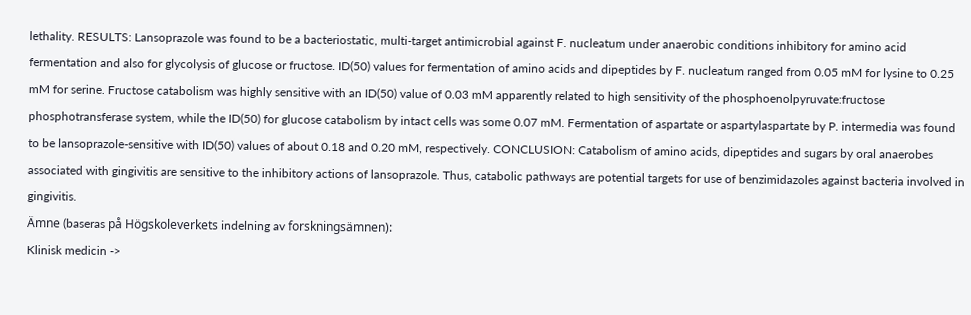lethality. RESULTS: Lansoprazole was found to be a bacteriostatic, multi-target antimicrobial against F. nucleatum under anaerobic conditions inhibitory for amino acid fermentation and also for glycolysis of glucose or fructose. ID(50) values for fermentation of amino acids and dipeptides by F. nucleatum ranged from 0.05 mM for lysine to 0.25 mM for serine. Fructose catabolism was highly sensitive with an ID(50) value of 0.03 mM apparently related to high sensitivity of the phosphoenolpyruvate:fructose phosphotransferase system, while the ID(50) for glucose catabolism by intact cells was some 0.07 mM. Fermentation of aspartate or aspartylaspartate by P. intermedia was found to be lansoprazole-sensitive with ID(50) values of about 0.18 and 0.20 mM, respectively. CONCLUSION: Catabolism of amino acids, dipeptides and sugars by oral anaerobes associated with gingivitis are sensitive to the inhibitory actions of lansoprazole. Thus, catabolic pathways are potential targets for use of benzimidazoles against bacteria involved in gingivitis.
Ämne (baseras på Högskoleverkets indelning av forskningsämnen):
Klinisk medicin ->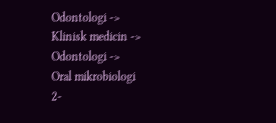Odontologi ->
Klinisk medicin ->
Odontologi ->
Oral mikrobiologi
2-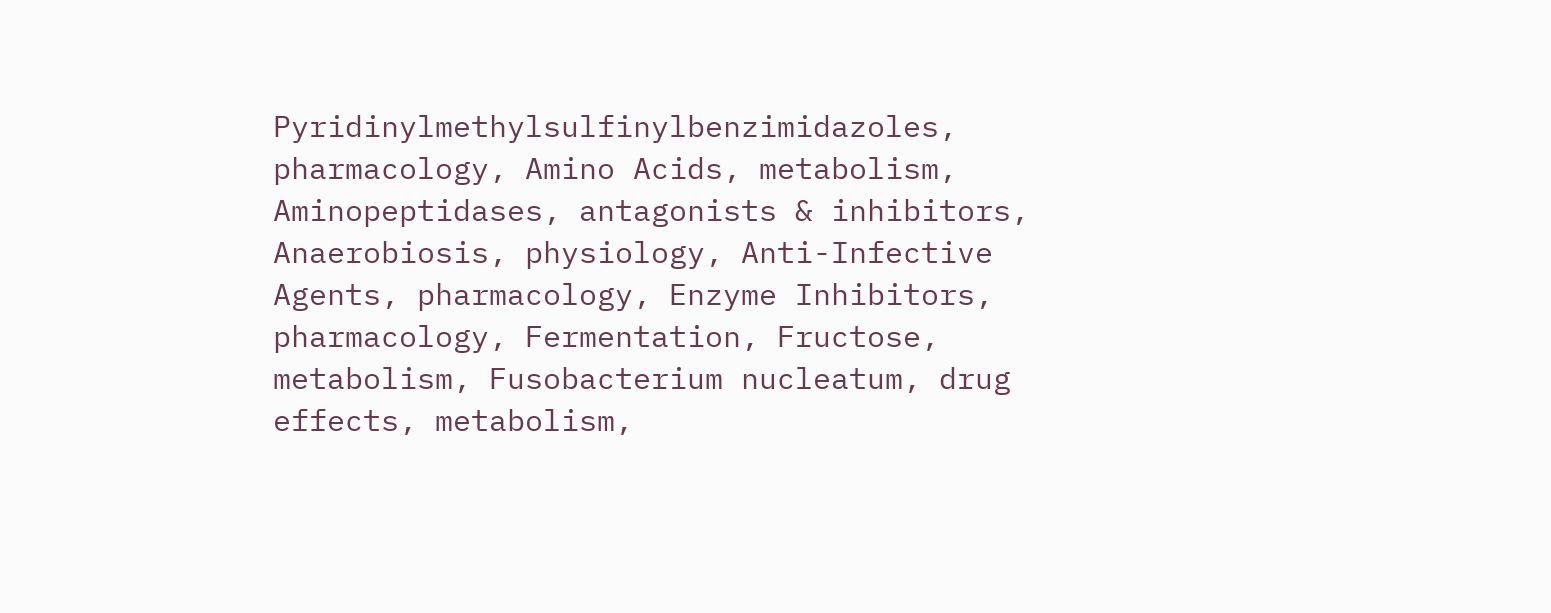Pyridinylmethylsulfinylbenzimidazoles, pharmacology, Amino Acids, metabolism, Aminopeptidases, antagonists & inhibitors, Anaerobiosis, physiology, Anti-Infective Agents, pharmacology, Enzyme Inhibitors, pharmacology, Fermentation, Fructose, metabolism, Fusobacterium nucleatum, drug effects, metabolism,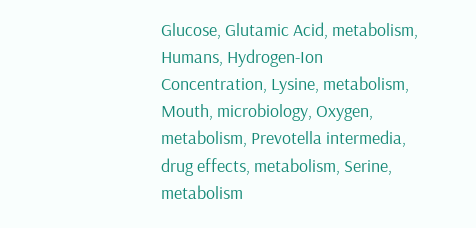Glucose, Glutamic Acid, metabolism, Humans, Hydrogen-Ion Concentration, Lysine, metabolism, Mouth, microbiology, Oxygen, metabolism, Prevotella intermedia, drug effects, metabolism, Serine, metabolism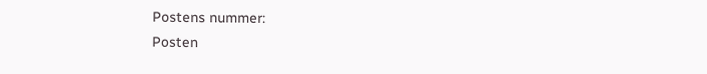Postens nummer:
Posten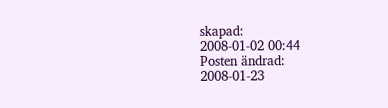skapad:
2008-01-02 00:44
Posten ändrad:
2008-01-23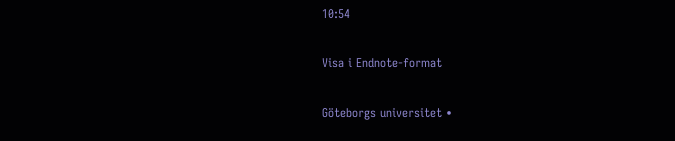10:54

Visa i Endnote-format

Göteborgs universitet •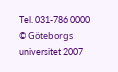Tel. 031-786 0000
© Göteborgs universitet 2007